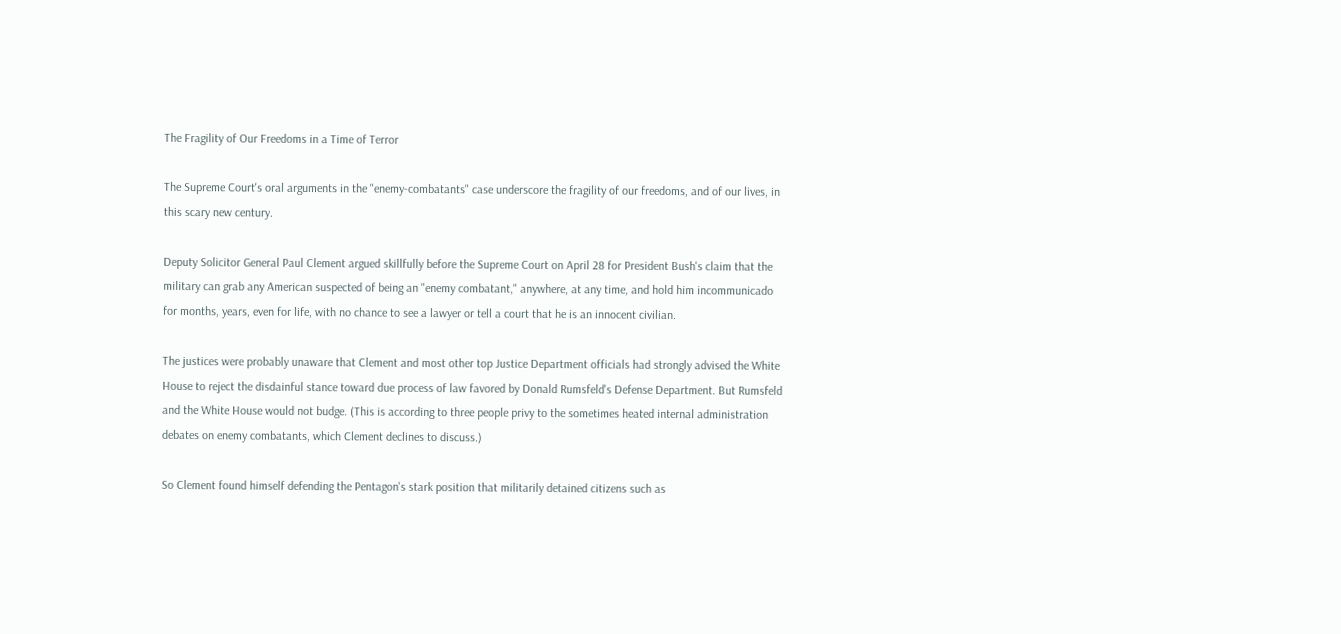The Fragility of Our Freedoms in a Time of Terror

The Supreme Court's oral arguments in the "enemy-combatants" case underscore the fragility of our freedoms, and of our lives, in this scary new century.

Deputy Solicitor General Paul Clement argued skillfully before the Supreme Court on April 28 for President Bush's claim that the military can grab any American suspected of being an "enemy combatant," anywhere, at any time, and hold him incommunicado for months, years, even for life, with no chance to see a lawyer or tell a court that he is an innocent civilian.

The justices were probably unaware that Clement and most other top Justice Department officials had strongly advised the White House to reject the disdainful stance toward due process of law favored by Donald Rumsfeld's Defense Department. But Rumsfeld and the White House would not budge. (This is according to three people privy to the sometimes heated internal administration debates on enemy combatants, which Clement declines to discuss.)

So Clement found himself defending the Pentagon's stark position that militarily detained citizens such as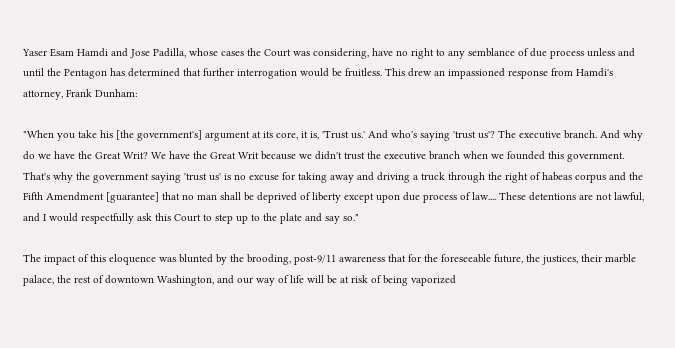Yaser Esam Hamdi and Jose Padilla, whose cases the Court was considering, have no right to any semblance of due process unless and until the Pentagon has determined that further interrogation would be fruitless. This drew an impassioned response from Hamdi's attorney, Frank Dunham:

"When you take his [the government's] argument at its core, it is, 'Trust us.' And who's saying 'trust us'? The executive branch. And why do we have the Great Writ? We have the Great Writ because we didn't trust the executive branch when we founded this government. That's why the government saying 'trust us' is no excuse for taking away and driving a truck through the right of habeas corpus and the Fifth Amendment [guarantee] that no man shall be deprived of liberty except upon due process of law.... These detentions are not lawful, and I would respectfully ask this Court to step up to the plate and say so."

The impact of this eloquence was blunted by the brooding, post-9/11 awareness that for the foreseeable future, the justices, their marble palace, the rest of downtown Washington, and our way of life will be at risk of being vaporized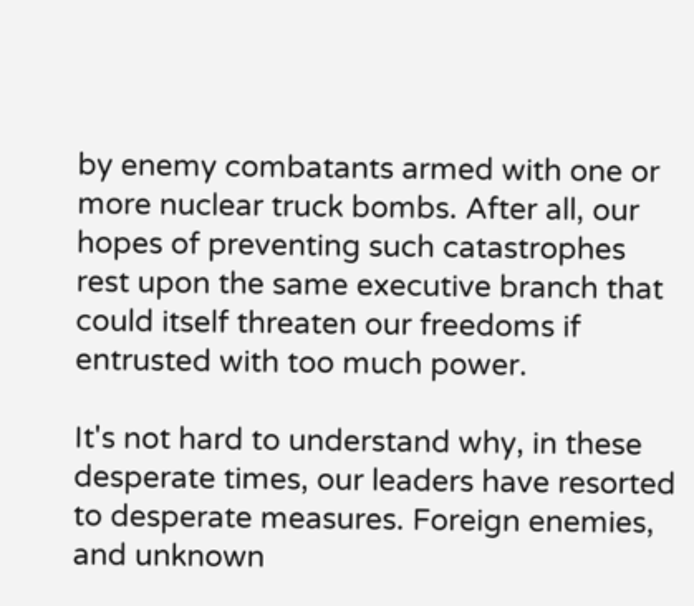by enemy combatants armed with one or more nuclear truck bombs. After all, our hopes of preventing such catastrophes rest upon the same executive branch that could itself threaten our freedoms if entrusted with too much power.

It's not hard to understand why, in these desperate times, our leaders have resorted to desperate measures. Foreign enemies, and unknown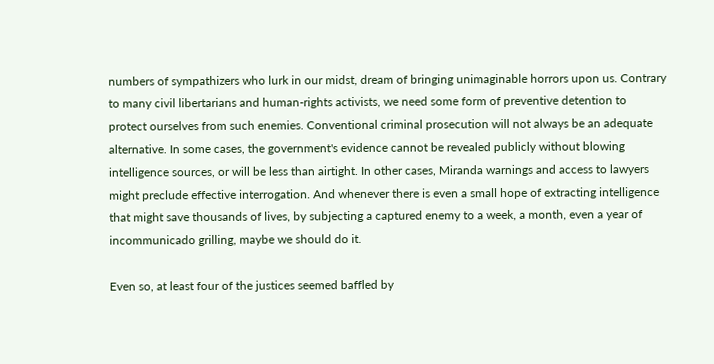numbers of sympathizers who lurk in our midst, dream of bringing unimaginable horrors upon us. Contrary to many civil libertarians and human-rights activists, we need some form of preventive detention to protect ourselves from such enemies. Conventional criminal prosecution will not always be an adequate alternative. In some cases, the government's evidence cannot be revealed publicly without blowing intelligence sources, or will be less than airtight. In other cases, Miranda warnings and access to lawyers might preclude effective interrogation. And whenever there is even a small hope of extracting intelligence that might save thousands of lives, by subjecting a captured enemy to a week, a month, even a year of incommunicado grilling, maybe we should do it.

Even so, at least four of the justices seemed baffled by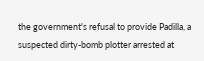the government's refusal to provide Padilla, a suspected dirty-bomb plotter arrested at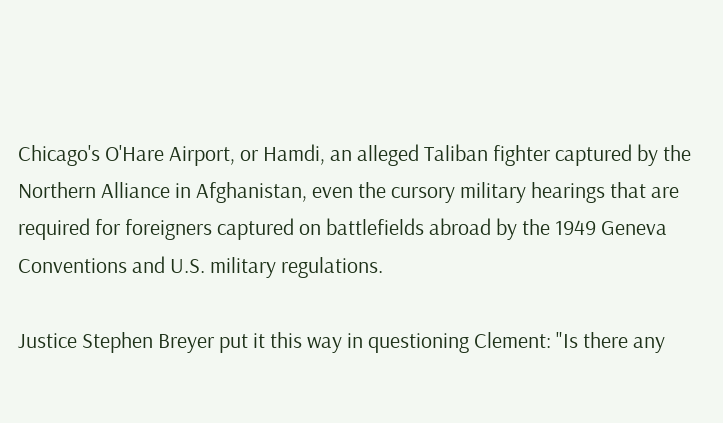Chicago's O'Hare Airport, or Hamdi, an alleged Taliban fighter captured by the Northern Alliance in Afghanistan, even the cursory military hearings that are required for foreigners captured on battlefields abroad by the 1949 Geneva Conventions and U.S. military regulations.

Justice Stephen Breyer put it this way in questioning Clement: "Is there any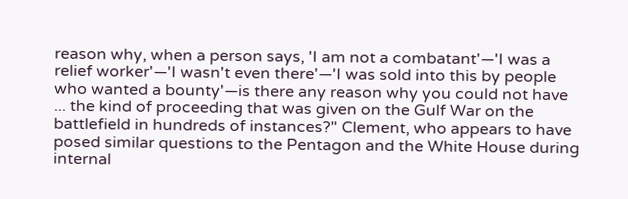reason why, when a person says, 'I am not a combatant'—'I was a relief worker'—'I wasn't even there'—'I was sold into this by people who wanted a bounty'—is there any reason why you could not have ... the kind of proceeding that was given on the Gulf War on the battlefield in hundreds of instances?" Clement, who appears to have posed similar questions to the Pentagon and the White House during internal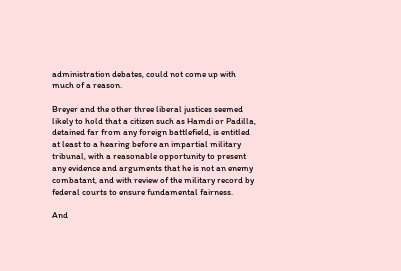administration debates, could not come up with much of a reason.

Breyer and the other three liberal justices seemed likely to hold that a citizen such as Hamdi or Padilla, detained far from any foreign battlefield, is entitled at least to a hearing before an impartial military tribunal, with a reasonable opportunity to present any evidence and arguments that he is not an enemy combatant, and with review of the military record by federal courts to ensure fundamental fairness.

And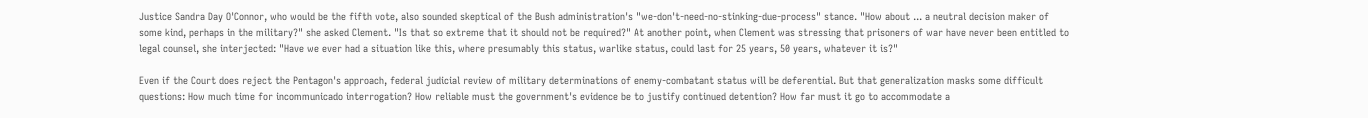Justice Sandra Day O'Connor, who would be the fifth vote, also sounded skeptical of the Bush administration's "we-don't-need-no-stinking-due-process" stance. "How about ... a neutral decision maker of some kind, perhaps in the military?" she asked Clement. "Is that so extreme that it should not be required?" At another point, when Clement was stressing that prisoners of war have never been entitled to legal counsel, she interjected: "Have we ever had a situation like this, where presumably this status, warlike status, could last for 25 years, 50 years, whatever it is?"

Even if the Court does reject the Pentagon's approach, federal judicial review of military determinations of enemy-combatant status will be deferential. But that generalization masks some difficult questions: How much time for incommunicado interrogation? How reliable must the government's evidence be to justify continued detention? How far must it go to accommodate a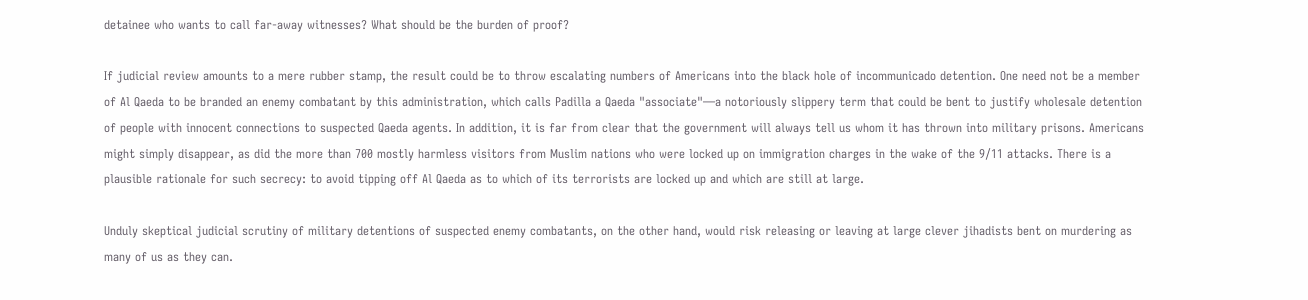detainee who wants to call far-away witnesses? What should be the burden of proof?

If judicial review amounts to a mere rubber stamp, the result could be to throw escalating numbers of Americans into the black hole of incommunicado detention. One need not be a member of Al Qaeda to be branded an enemy combatant by this administration, which calls Padilla a Qaeda "associate"—a notoriously slippery term that could be bent to justify wholesale detention of people with innocent connections to suspected Qaeda agents. In addition, it is far from clear that the government will always tell us whom it has thrown into military prisons. Americans might simply disappear, as did the more than 700 mostly harmless visitors from Muslim nations who were locked up on immigration charges in the wake of the 9/11 attacks. There is a plausible rationale for such secrecy: to avoid tipping off Al Qaeda as to which of its terrorists are locked up and which are still at large.

Unduly skeptical judicial scrutiny of military detentions of suspected enemy combatants, on the other hand, would risk releasing or leaving at large clever jihadists bent on murdering as many of us as they can.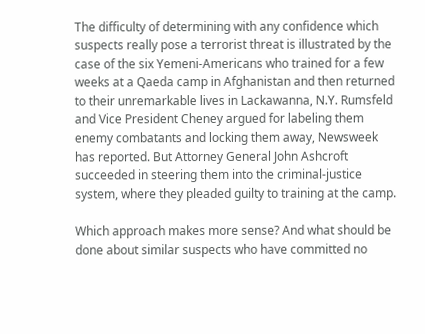The difficulty of determining with any confidence which suspects really pose a terrorist threat is illustrated by the case of the six Yemeni-Americans who trained for a few weeks at a Qaeda camp in Afghanistan and then returned to their unremarkable lives in Lackawanna, N.Y. Rumsfeld and Vice President Cheney argued for labeling them enemy combatants and locking them away, Newsweek has reported. But Attorney General John Ashcroft succeeded in steering them into the criminal-justice system, where they pleaded guilty to training at the camp.

Which approach makes more sense? And what should be done about similar suspects who have committed no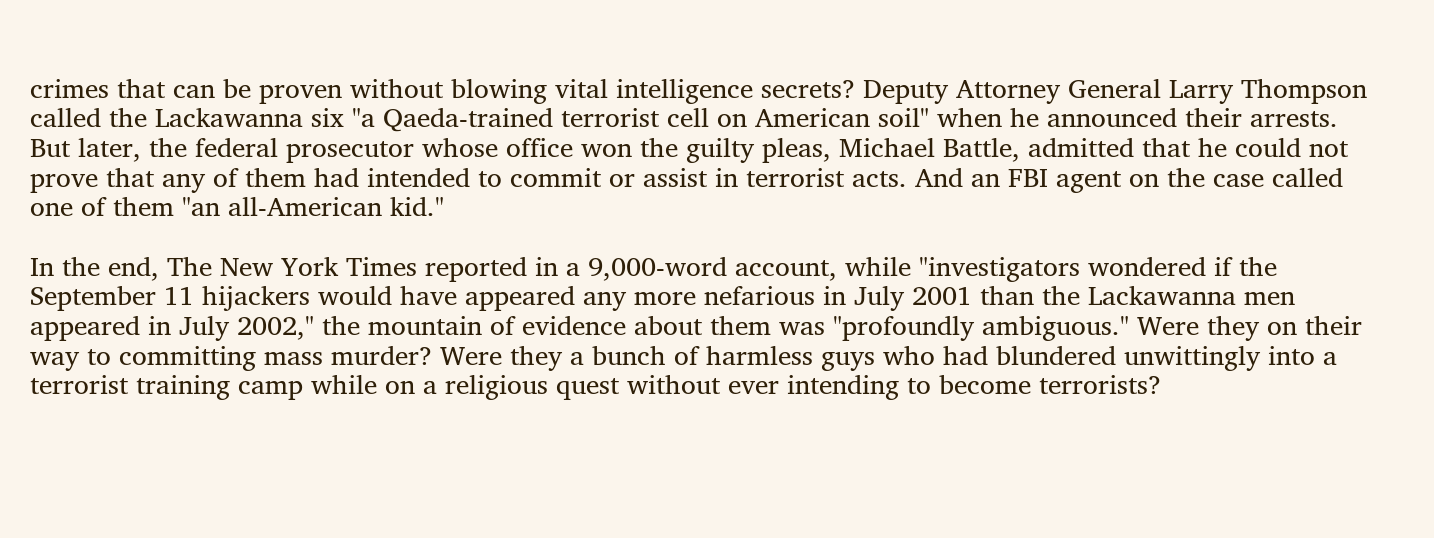crimes that can be proven without blowing vital intelligence secrets? Deputy Attorney General Larry Thompson called the Lackawanna six "a Qaeda-trained terrorist cell on American soil" when he announced their arrests. But later, the federal prosecutor whose office won the guilty pleas, Michael Battle, admitted that he could not prove that any of them had intended to commit or assist in terrorist acts. And an FBI agent on the case called one of them "an all-American kid."

In the end, The New York Times reported in a 9,000-word account, while "investigators wondered if the September 11 hijackers would have appeared any more nefarious in July 2001 than the Lackawanna men appeared in July 2002," the mountain of evidence about them was "profoundly ambiguous." Were they on their way to committing mass murder? Were they a bunch of harmless guys who had blundered unwittingly into a terrorist training camp while on a religious quest without ever intending to become terrorists?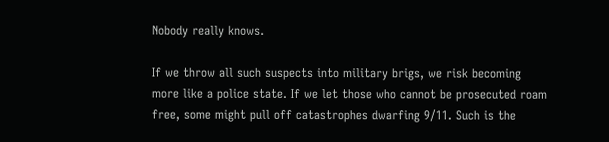Nobody really knows.

If we throw all such suspects into military brigs, we risk becoming more like a police state. If we let those who cannot be prosecuted roam free, some might pull off catastrophes dwarfing 9/11. Such is the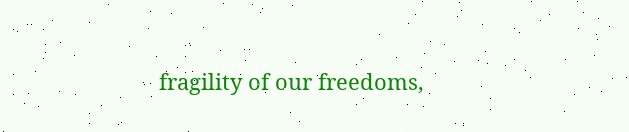fragility of our freedoms,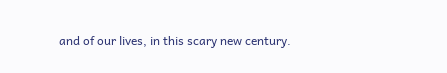and of our lives, in this scary new century.